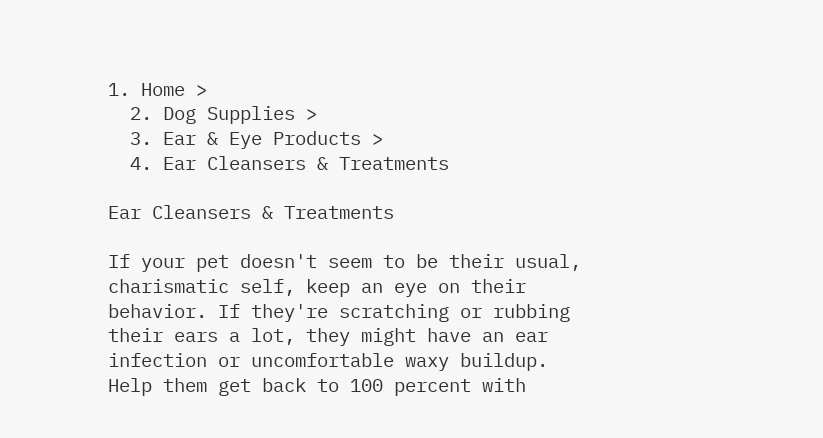1. Home >
  2. Dog Supplies >
  3. Ear & Eye Products >
  4. Ear Cleansers & Treatments

Ear Cleansers & Treatments

If your pet doesn't seem to be their usual, charismatic self, keep an eye on their behavior. If they're scratching or rubbing their ears a lot, they might have an ear infection or uncomfortable waxy buildup. Help them get back to 100 percent with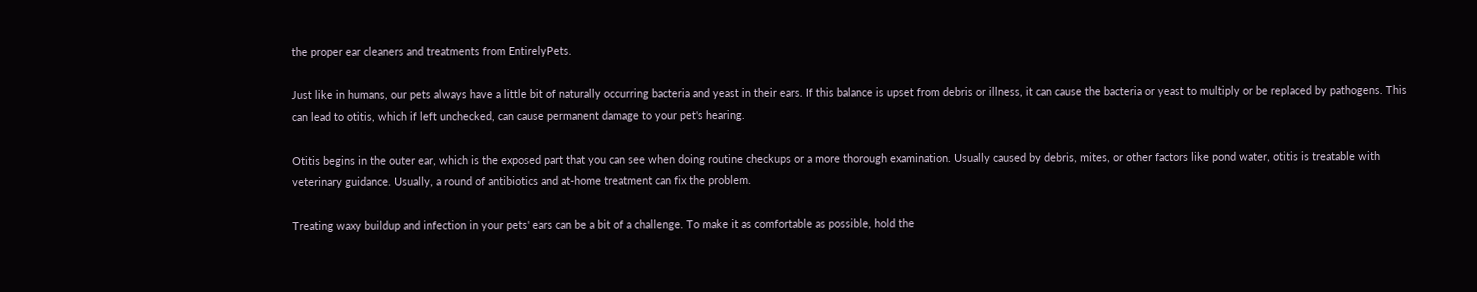the proper ear cleaners and treatments from EntirelyPets.

Just like in humans, our pets always have a little bit of naturally occurring bacteria and yeast in their ears. If this balance is upset from debris or illness, it can cause the bacteria or yeast to multiply or be replaced by pathogens. This can lead to otitis, which if left unchecked, can cause permanent damage to your pet's hearing.

Otitis begins in the outer ear, which is the exposed part that you can see when doing routine checkups or a more thorough examination. Usually caused by debris, mites, or other factors like pond water, otitis is treatable with veterinary guidance. Usually, a round of antibiotics and at-home treatment can fix the problem.

Treating waxy buildup and infection in your pets' ears can be a bit of a challenge. To make it as comfortable as possible, hold the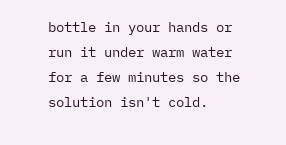bottle in your hands or run it under warm water for a few minutes so the solution isn't cold.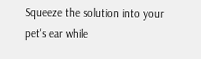Squeeze the solution into your pet's ear while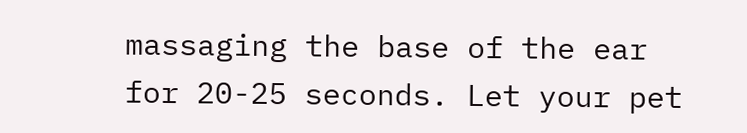massaging the base of the ear for 20-25 seconds. Let your pet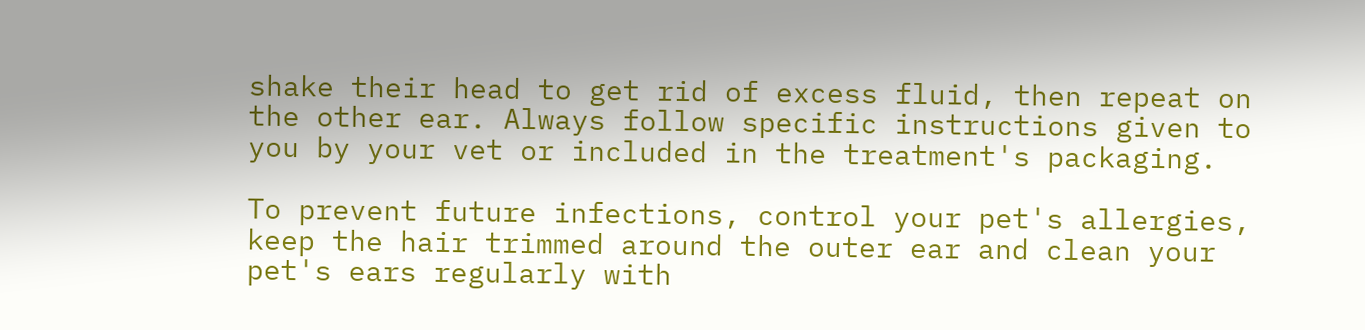shake their head to get rid of excess fluid, then repeat on the other ear. Always follow specific instructions given to you by your vet or included in the treatment's packaging.

To prevent future infections, control your pet's allergies, keep the hair trimmed around the outer ear and clean your pet's ears regularly with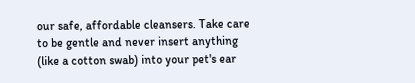our safe, affordable cleansers. Take care to be gentle and never insert anything (like a cotton swab) into your pet's ear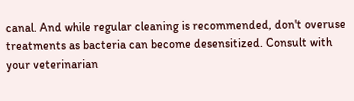canal. And while regular cleaning is recommended, don't overuse treatments as bacteria can become desensitized. Consult with your veterinarian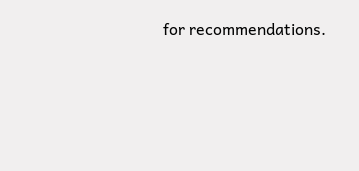for recommendations.